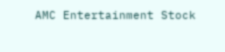AMC Entertainment Stock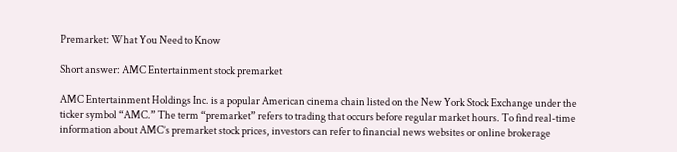Premarket: What You Need to Know

Short answer: AMC Entertainment stock premarket

AMC Entertainment Holdings Inc. is a popular American cinema chain listed on the New York Stock Exchange under the ticker symbol “AMC.” The term “premarket” refers to trading that occurs before regular market hours. To find real-time information about AMC’s premarket stock prices, investors can refer to financial news websites or online brokerage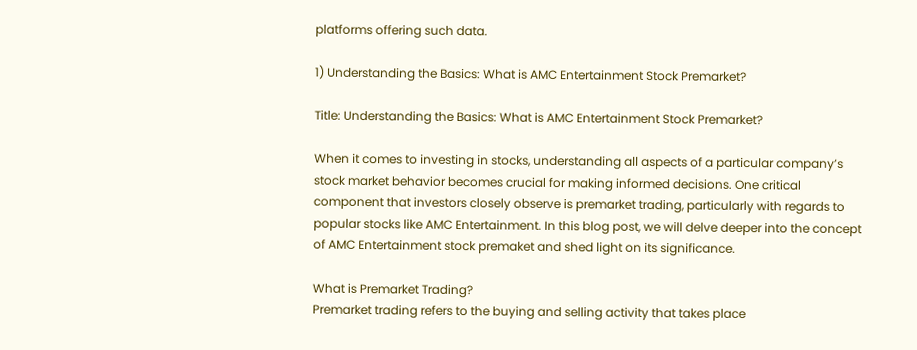platforms offering such data.

1) Understanding the Basics: What is AMC Entertainment Stock Premarket?

Title: Understanding the Basics: What is AMC Entertainment Stock Premarket?

When it comes to investing in stocks, understanding all aspects of a particular company’s stock market behavior becomes crucial for making informed decisions. One critical component that investors closely observe is premarket trading, particularly with regards to popular stocks like AMC Entertainment. In this blog post, we will delve deeper into the concept of AMC Entertainment stock premaket and shed light on its significance.

What is Premarket Trading?
Premarket trading refers to the buying and selling activity that takes place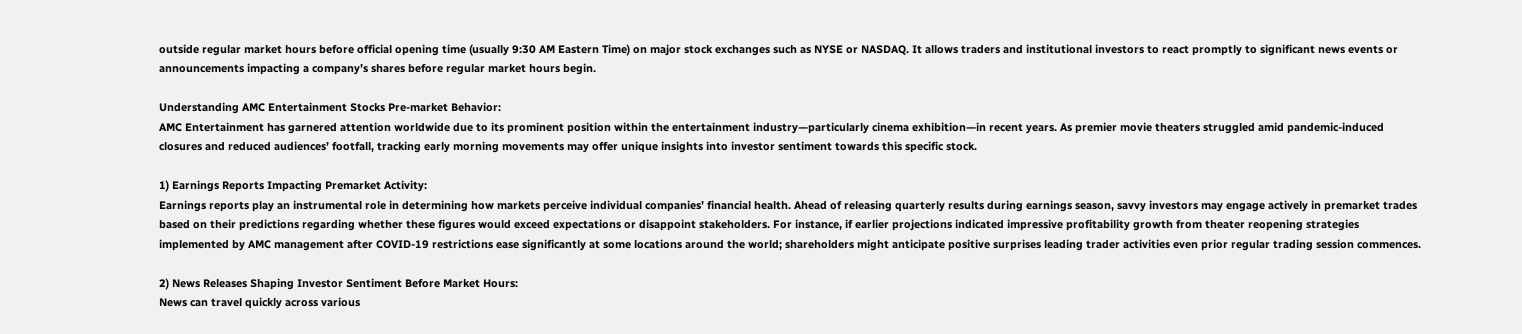outside regular market hours before official opening time (usually 9:30 AM Eastern Time) on major stock exchanges such as NYSE or NASDAQ. It allows traders and institutional investors to react promptly to significant news events or announcements impacting a company’s shares before regular market hours begin.

Understanding AMC Entertainment Stocks Pre-market Behavior:
AMC Entertainment has garnered attention worldwide due to its prominent position within the entertainment industry—particularly cinema exhibition—in recent years. As premier movie theaters struggled amid pandemic-induced closures and reduced audiences’ footfall, tracking early morning movements may offer unique insights into investor sentiment towards this specific stock.

1) Earnings Reports Impacting Premarket Activity:
Earnings reports play an instrumental role in determining how markets perceive individual companies’ financial health. Ahead of releasing quarterly results during earnings season, savvy investors may engage actively in premarket trades based on their predictions regarding whether these figures would exceed expectations or disappoint stakeholders. For instance, if earlier projections indicated impressive profitability growth from theater reopening strategies implemented by AMC management after COVID-19 restrictions ease significantly at some locations around the world; shareholders might anticipate positive surprises leading trader activities even prior regular trading session commences.

2) News Releases Shaping Investor Sentiment Before Market Hours:
News can travel quickly across various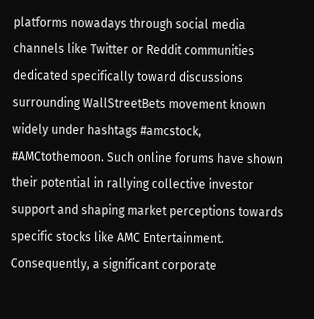platforms nowadays through social media channels like Twitter or Reddit communities dedicated specifically toward discussions surrounding WallStreetBets movement known widely under hashtags #amcstock, #AMCtothemoon. Such online forums have shown their potential in rallying collective investor support and shaping market perceptions towards specific stocks like AMC Entertainment. Consequently, a significant corporate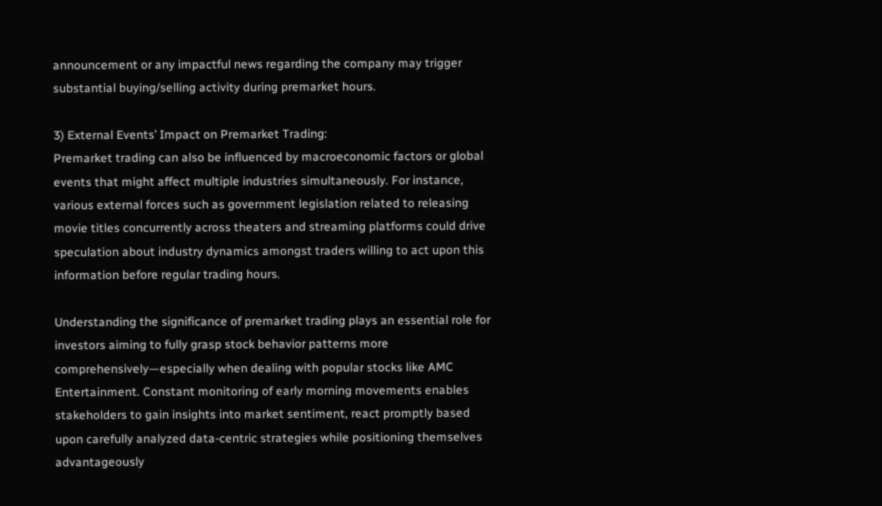announcement or any impactful news regarding the company may trigger substantial buying/selling activity during premarket hours.

3) External Events’ Impact on Premarket Trading:
Premarket trading can also be influenced by macroeconomic factors or global events that might affect multiple industries simultaneously. For instance, various external forces such as government legislation related to releasing movie titles concurrently across theaters and streaming platforms could drive speculation about industry dynamics amongst traders willing to act upon this information before regular trading hours.

Understanding the significance of premarket trading plays an essential role for investors aiming to fully grasp stock behavior patterns more comprehensively—especially when dealing with popular stocks like AMC Entertainment. Constant monitoring of early morning movements enables stakeholders to gain insights into market sentiment, react promptly based upon carefully analyzed data-centric strategies while positioning themselves advantageously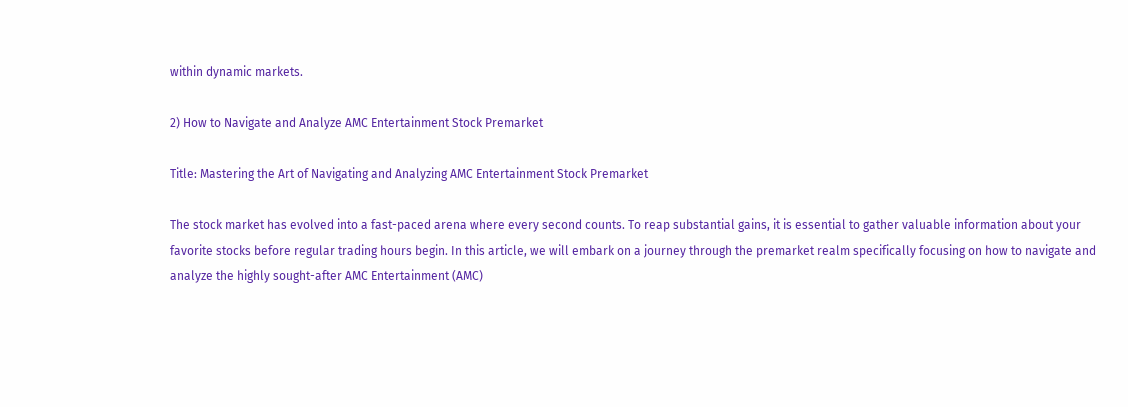within dynamic markets.

2) How to Navigate and Analyze AMC Entertainment Stock Premarket

Title: Mastering the Art of Navigating and Analyzing AMC Entertainment Stock Premarket

The stock market has evolved into a fast-paced arena where every second counts. To reap substantial gains, it is essential to gather valuable information about your favorite stocks before regular trading hours begin. In this article, we will embark on a journey through the premarket realm specifically focusing on how to navigate and analyze the highly sought-after AMC Entertainment (AMC)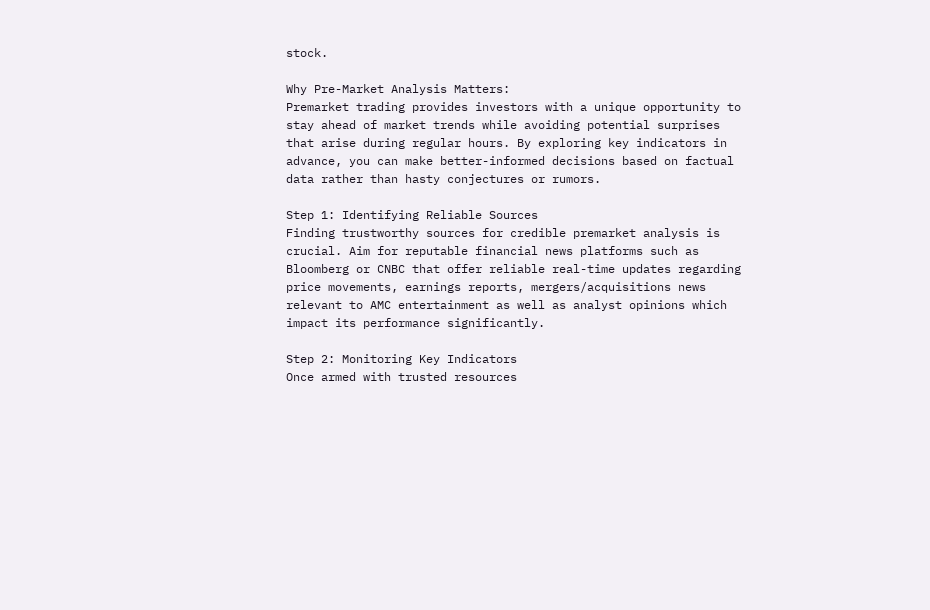stock.

Why Pre-Market Analysis Matters:
Premarket trading provides investors with a unique opportunity to stay ahead of market trends while avoiding potential surprises that arise during regular hours. By exploring key indicators in advance, you can make better-informed decisions based on factual data rather than hasty conjectures or rumors.

Step 1: Identifying Reliable Sources
Finding trustworthy sources for credible premarket analysis is crucial. Aim for reputable financial news platforms such as Bloomberg or CNBC that offer reliable real-time updates regarding price movements, earnings reports, mergers/acquisitions news relevant to AMC entertainment as well as analyst opinions which impact its performance significantly.

Step 2: Monitoring Key Indicators
Once armed with trusted resources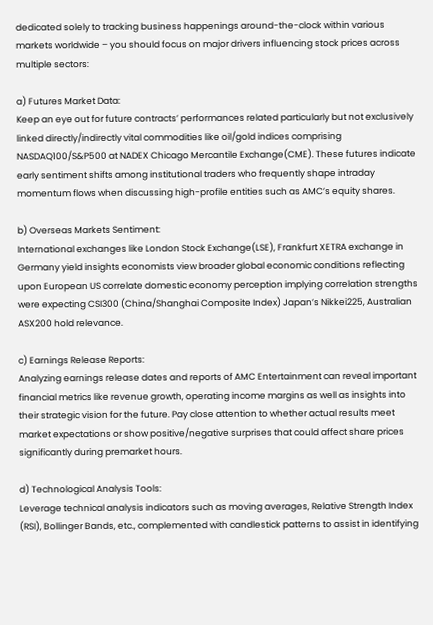dedicated solely to tracking business happenings around-the-clock within various markets worldwide – you should focus on major drivers influencing stock prices across multiple sectors:

a) Futures Market Data:
Keep an eye out for future contracts’ performances related particularly but not exclusively linked directly/indirectly vital commodities like oil/gold indices comprising NASDAQ100/S&P500 at NADEX Chicago Mercantile Exchange(CME). These futures indicate early sentiment shifts among institutional traders who frequently shape intraday momentum flows when discussing high-profile entities such as AMC’s equity shares.

b) Overseas Markets Sentiment:
International exchanges like London Stock Exchange(LSE), Frankfurt XETRA exchange in Germany yield insights economists view broader global economic conditions reflecting upon European US correlate domestic economy perception implying correlation strengths were expecting CSI300 (China/Shanghai Composite Index) Japan’s Nikkei225, Australian ASX200 hold relevance.

c) Earnings Release Reports:
Analyzing earnings release dates and reports of AMC Entertainment can reveal important financial metrics like revenue growth, operating income margins as well as insights into their strategic vision for the future. Pay close attention to whether actual results meet market expectations or show positive/negative surprises that could affect share prices significantly during premarket hours.

d) Technological Analysis Tools:
Leverage technical analysis indicators such as moving averages, Relative Strength Index (RSI), Bollinger Bands, etc., complemented with candlestick patterns to assist in identifying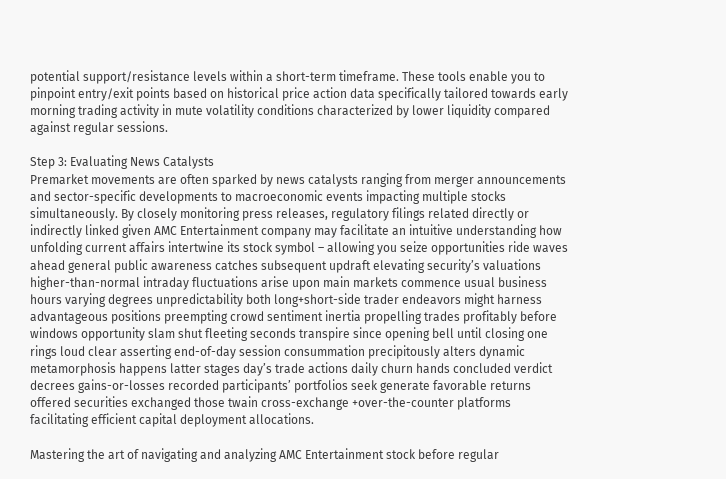potential support/resistance levels within a short-term timeframe. These tools enable you to pinpoint entry/exit points based on historical price action data specifically tailored towards early morning trading activity in mute volatility conditions characterized by lower liquidity compared against regular sessions.

Step 3: Evaluating News Catalysts
Premarket movements are often sparked by news catalysts ranging from merger announcements and sector-specific developments to macroeconomic events impacting multiple stocks simultaneously. By closely monitoring press releases, regulatory filings related directly or indirectly linked given AMC Entertainment company may facilitate an intuitive understanding how unfolding current affairs intertwine its stock symbol – allowing you seize opportunities ride waves ahead general public awareness catches subsequent updraft elevating security’s valuations higher-than-normal intraday fluctuations arise upon main markets commence usual business hours varying degrees unpredictability both long+short-side trader endeavors might harness advantageous positions preempting crowd sentiment inertia propelling trades profitably before windows opportunity slam shut fleeting seconds transpire since opening bell until closing one rings loud clear asserting end-of-day session consummation precipitously alters dynamic metamorphosis happens latter stages day’s trade actions daily churn hands concluded verdict decrees gains-or-losses recorded participants’ portfolios seek generate favorable returns offered securities exchanged those twain cross-exchange +over-the-counter platforms facilitating efficient capital deployment allocations.

Mastering the art of navigating and analyzing AMC Entertainment stock before regular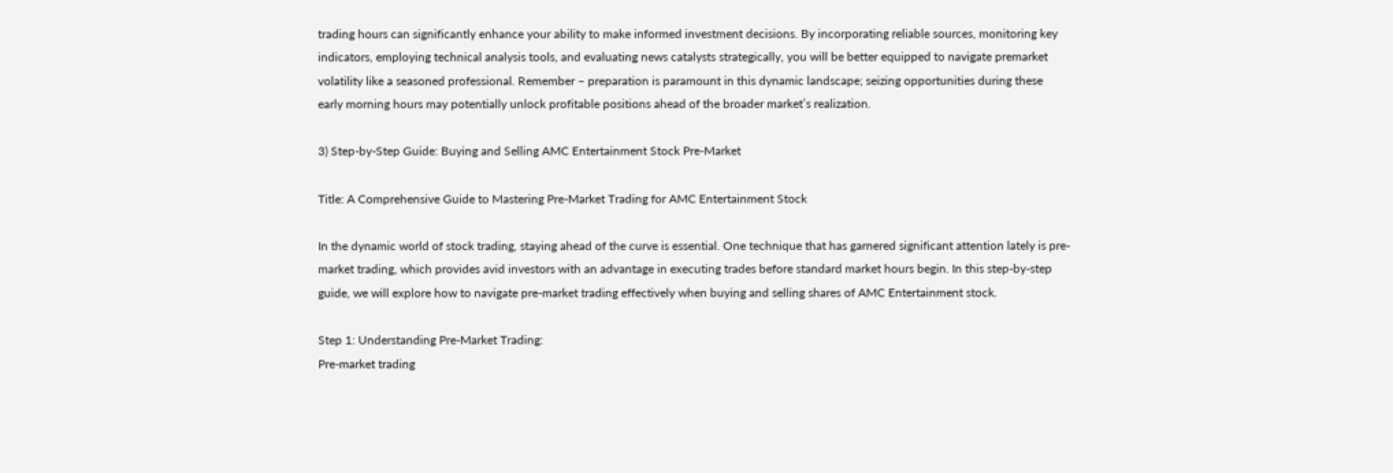trading hours can significantly enhance your ability to make informed investment decisions. By incorporating reliable sources, monitoring key indicators, employing technical analysis tools, and evaluating news catalysts strategically, you will be better equipped to navigate premarket volatility like a seasoned professional. Remember – preparation is paramount in this dynamic landscape; seizing opportunities during these early morning hours may potentially unlock profitable positions ahead of the broader market’s realization.

3) Step-by-Step Guide: Buying and Selling AMC Entertainment Stock Pre-Market

Title: A Comprehensive Guide to Mastering Pre-Market Trading for AMC Entertainment Stock

In the dynamic world of stock trading, staying ahead of the curve is essential. One technique that has garnered significant attention lately is pre-market trading, which provides avid investors with an advantage in executing trades before standard market hours begin. In this step-by-step guide, we will explore how to navigate pre-market trading effectively when buying and selling shares of AMC Entertainment stock.

Step 1: Understanding Pre-Market Trading:
Pre-market trading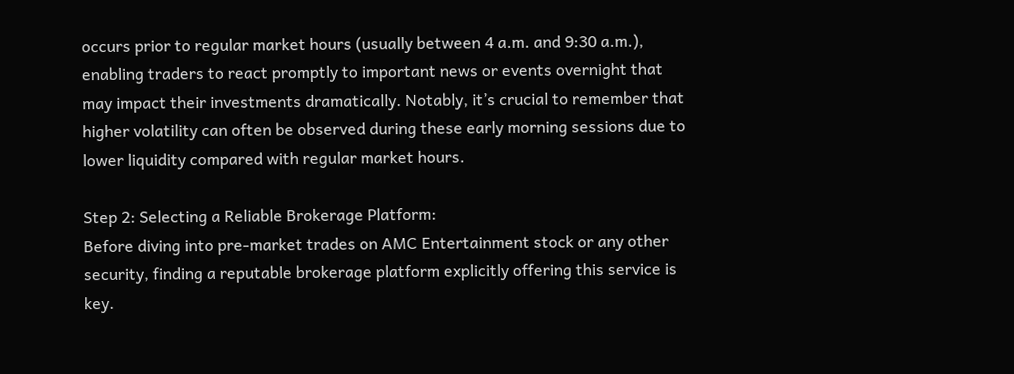occurs prior to regular market hours (usually between 4 a.m. and 9:30 a.m.), enabling traders to react promptly to important news or events overnight that may impact their investments dramatically. Notably, it’s crucial to remember that higher volatility can often be observed during these early morning sessions due to lower liquidity compared with regular market hours.

Step 2: Selecting a Reliable Brokerage Platform:
Before diving into pre-market trades on AMC Entertainment stock or any other security, finding a reputable brokerage platform explicitly offering this service is key.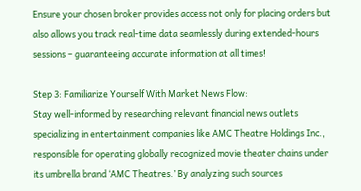Ensure your chosen broker provides access not only for placing orders but also allows you track real-time data seamlessly during extended-hours sessions – guaranteeing accurate information at all times!

Step 3: Familiarize Yourself With Market News Flow:
Stay well-informed by researching relevant financial news outlets specializing in entertainment companies like AMC Theatre Holdings Inc., responsible for operating globally recognized movie theater chains under its umbrella brand ‘AMC Theatres.’ By analyzing such sources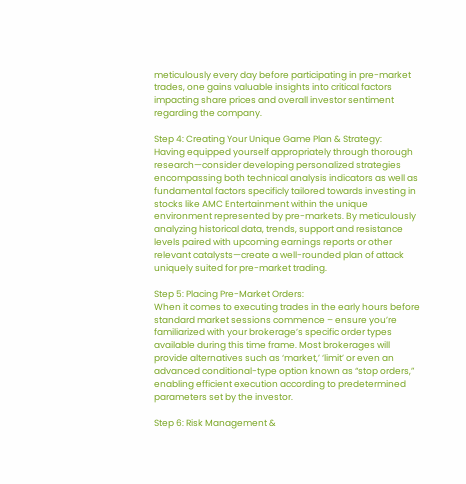meticulously every day before participating in pre-market trades, one gains valuable insights into critical factors impacting share prices and overall investor sentiment regarding the company.

Step 4: Creating Your Unique Game Plan & Strategy:
Having equipped yourself appropriately through thorough research—consider developing personalized strategies encompassing both technical analysis indicators as well as fundamental factors specificly tailored towards investing in stocks like AMC Entertainment within the unique environment represented by pre-markets. By meticulously analyzing historical data, trends, support and resistance levels paired with upcoming earnings reports or other relevant catalysts—create a well-rounded plan of attack uniquely suited for pre-market trading.

Step 5: Placing Pre-Market Orders:
When it comes to executing trades in the early hours before standard market sessions commence – ensure you’re familiarized with your brokerage’s specific order types available during this time frame. Most brokerages will provide alternatives such as ‘market,’ ‘limit’ or even an advanced conditional-type option known as “stop orders,” enabling efficient execution according to predetermined parameters set by the investor.

Step 6: Risk Management &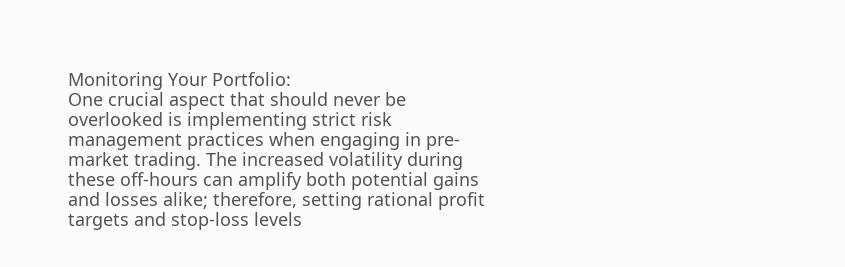Monitoring Your Portfolio:
One crucial aspect that should never be overlooked is implementing strict risk management practices when engaging in pre-market trading. The increased volatility during these off-hours can amplify both potential gains and losses alike; therefore, setting rational profit targets and stop-loss levels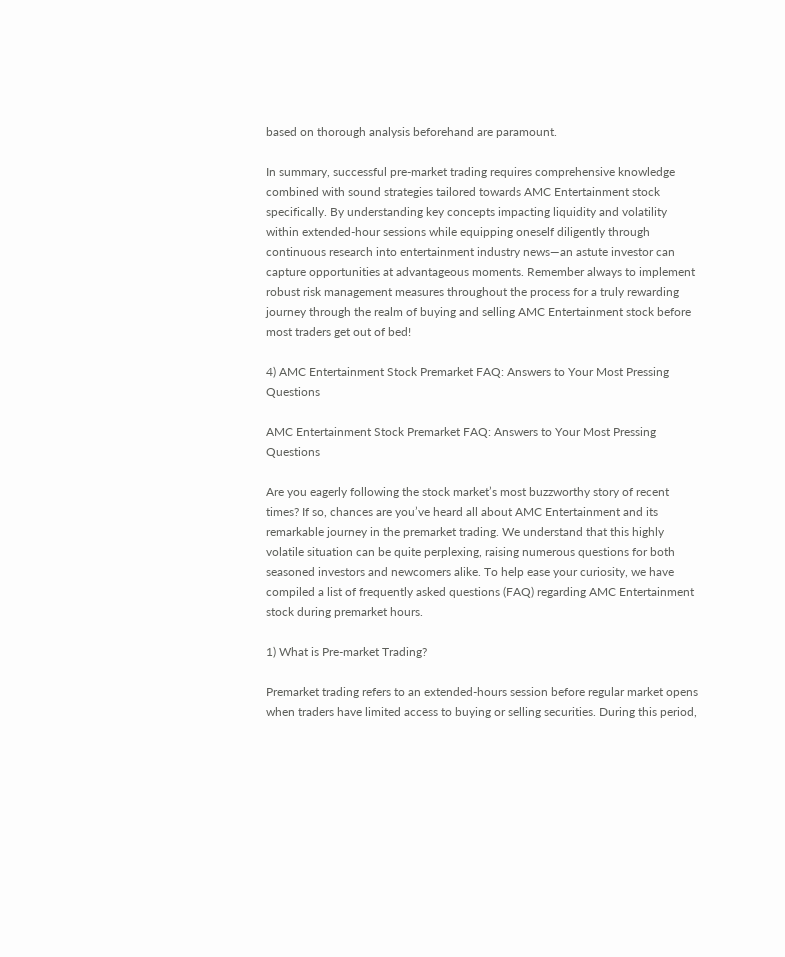based on thorough analysis beforehand are paramount.

In summary, successful pre-market trading requires comprehensive knowledge combined with sound strategies tailored towards AMC Entertainment stock specifically. By understanding key concepts impacting liquidity and volatility within extended-hour sessions while equipping oneself diligently through continuous research into entertainment industry news—an astute investor can capture opportunities at advantageous moments. Remember always to implement robust risk management measures throughout the process for a truly rewarding journey through the realm of buying and selling AMC Entertainment stock before most traders get out of bed!

4) AMC Entertainment Stock Premarket FAQ: Answers to Your Most Pressing Questions

AMC Entertainment Stock Premarket FAQ: Answers to Your Most Pressing Questions

Are you eagerly following the stock market’s most buzzworthy story of recent times? If so, chances are you’ve heard all about AMC Entertainment and its remarkable journey in the premarket trading. We understand that this highly volatile situation can be quite perplexing, raising numerous questions for both seasoned investors and newcomers alike. To help ease your curiosity, we have compiled a list of frequently asked questions (FAQ) regarding AMC Entertainment stock during premarket hours.

1) What is Pre-market Trading?

Premarket trading refers to an extended-hours session before regular market opens when traders have limited access to buying or selling securities. During this period,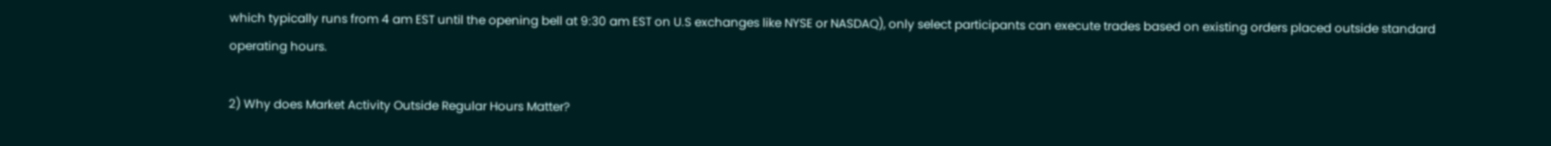which typically runs from 4 am EST until the opening bell at 9:30 am EST on U.S exchanges like NYSE or NASDAQ), only select participants can execute trades based on existing orders placed outside standard operating hours.

2) Why does Market Activity Outside Regular Hours Matter?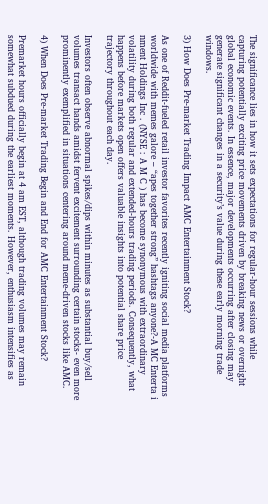The significance lies in how it sets expectations for regular-hour sessions while capturing potentially exciting price movements driven by breaking news or overnight global economic events. In essence, major developments occurring after closing may generate significant changes in a security’s value during these early morning trade windows.

3) How Does Pre-market Trading Impact AMC Entertainment Stock?

As one of Reddit-fueled retail investor favorites recently igniting social media platforms worldwide with memes galore – “apes together strong” hashtags anyone?-A MC Enterta i nment Holdings Inc . (NYSE : A M C ) has become synonymous with extraordinary volatility during both regular and extended-hours trading periods. Consequently, what happens before markets open offers valuable insights into potential share price trajectory throughout each day.

Investors often observe abnormal spikes/dips within minutes as substantial buy/sell volumes transact hands amidst fervent excitement surrounding certain stocks- even more prominently exemplified in situations centering around meme-driven stocks like AMC.

4) When Does Pre-market Trading Begin and End for AMC Entertainment Stock?

Premarket hours officially begin at 4 am EST, although trading volumes may remain somewhat subdued during the earliest moments. However, enthusiasm intensifies as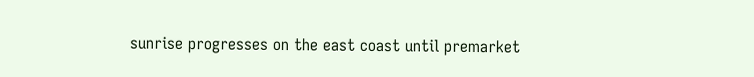sunrise progresses on the east coast until premarket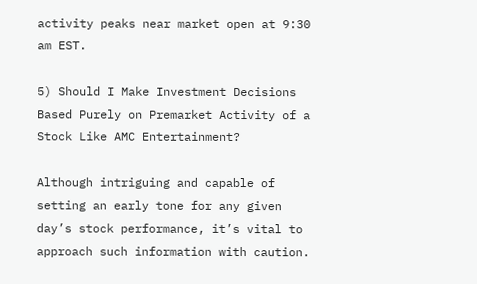activity peaks near market open at 9:30 am EST.

5) Should I Make Investment Decisions Based Purely on Premarket Activity of a Stock Like AMC Entertainment?

Although intriguing and capable of setting an early tone for any given day’s stock performance, it’s vital to approach such information with caution.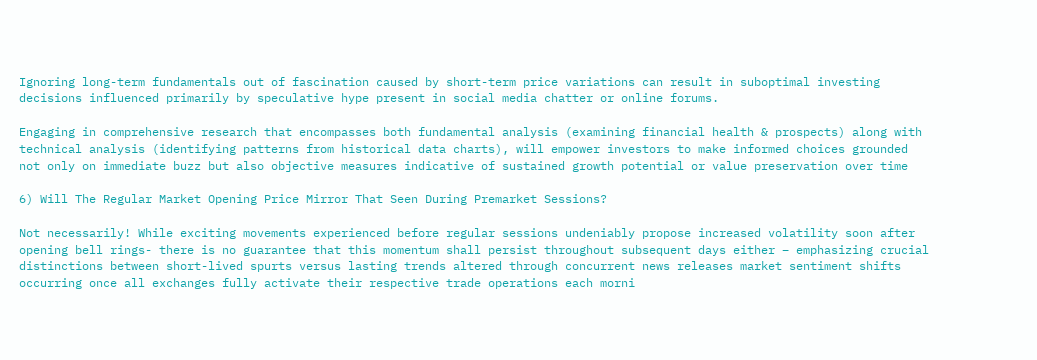Ignoring long-term fundamentals out of fascination caused by short-term price variations can result in suboptimal investing decisions influenced primarily by speculative hype present in social media chatter or online forums.

Engaging in comprehensive research that encompasses both fundamental analysis (examining financial health & prospects) along with technical analysis (identifying patterns from historical data charts), will empower investors to make informed choices grounded not only on immediate buzz but also objective measures indicative of sustained growth potential or value preservation over time

6) Will The Regular Market Opening Price Mirror That Seen During Premarket Sessions?

Not necessarily! While exciting movements experienced before regular sessions undeniably propose increased volatility soon after opening bell rings- there is no guarantee that this momentum shall persist throughout subsequent days either – emphasizing crucial distinctions between short-lived spurts versus lasting trends altered through concurrent news releases market sentiment shifts occurring once all exchanges fully activate their respective trade operations each morni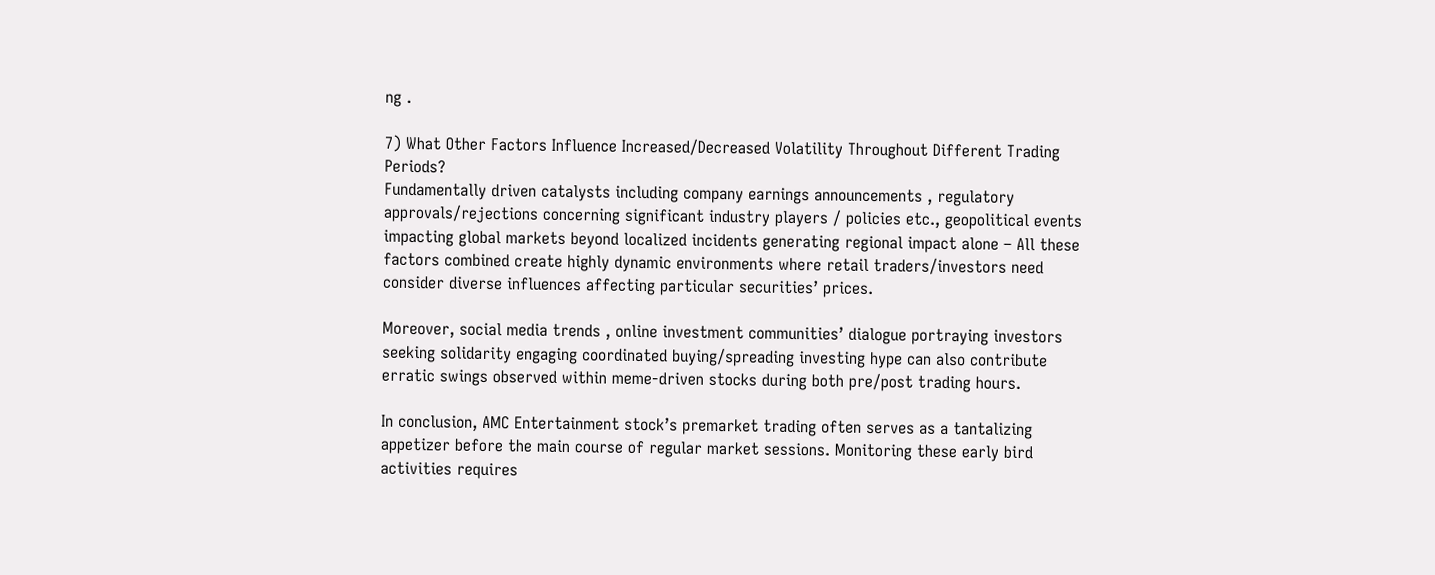ng .

7) What Other Factors Influence Increased/Decreased Volatility Throughout Different Trading Periods?
Fundamentally driven catalysts including company earnings announcements , regulatory approvals/rejections concerning significant industry players / policies etc., geopolitical events impacting global markets beyond localized incidents generating regional impact alone – All these factors combined create highly dynamic environments where retail traders/investors need consider diverse influences affecting particular securities’ prices.

Moreover, social media trends , online investment communities’ dialogue portraying investors seeking solidarity engaging coordinated buying/spreading investing hype can also contribute erratic swings observed within meme-driven stocks during both pre/post trading hours.

In conclusion, AMC Entertainment stock’s premarket trading often serves as a tantalizing appetizer before the main course of regular market sessions. Monitoring these early bird activities requires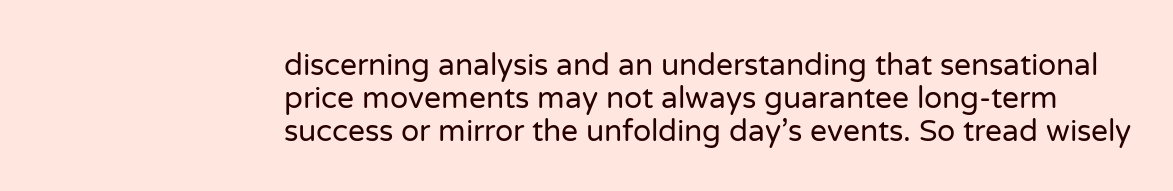discerning analysis and an understanding that sensational price movements may not always guarantee long-term success or mirror the unfolding day’s events. So tread wisely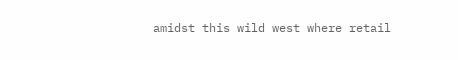amidst this wild west where retail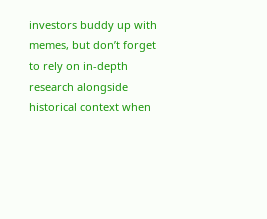investors buddy up with memes, but don’t forget to rely on in-depth research alongside historical context when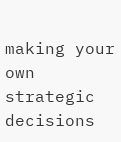making your own strategic decisions